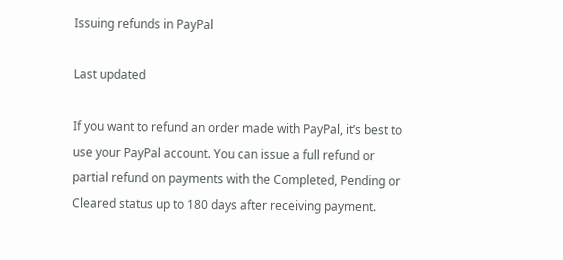Issuing refunds in PayPal

Last updated

If you want to refund an order made with PayPal, it’s best to use your PayPal account. You can issue a full refund or partial refund on payments with the Completed, Pending or Cleared status up to 180 days after receiving payment.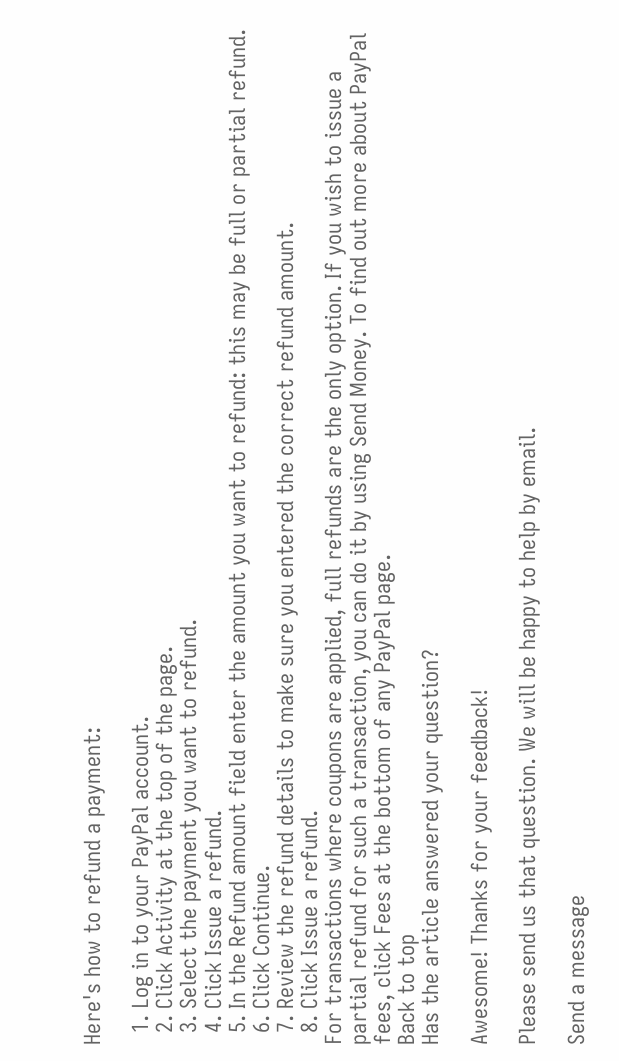Here's how to refund a payment:

  1. Log in to your PayPal account.
  2. Click Activity at the top of the page.
  3. Select the payment you want to refund.
  4. Click Issue a refund.
  5. In the Refund amount field enter the amount you want to refund: this may be full or partial refund.
  6. Click Continue.
  7. Review the refund details to make sure you entered the correct refund amount.
  8. Click Issue a refund.
For transactions where coupons are applied, full refunds are the only option. If you wish to issue a partial refund for such a transaction, you can do it by using Send Money. To find out more about PayPal fees, click Fees at the bottom of any PayPal page.
Back to top
Has the article answered your question?

Awesome! Thanks for your feedback!

Please send us that question. We will be happy to help by email.

Send a message